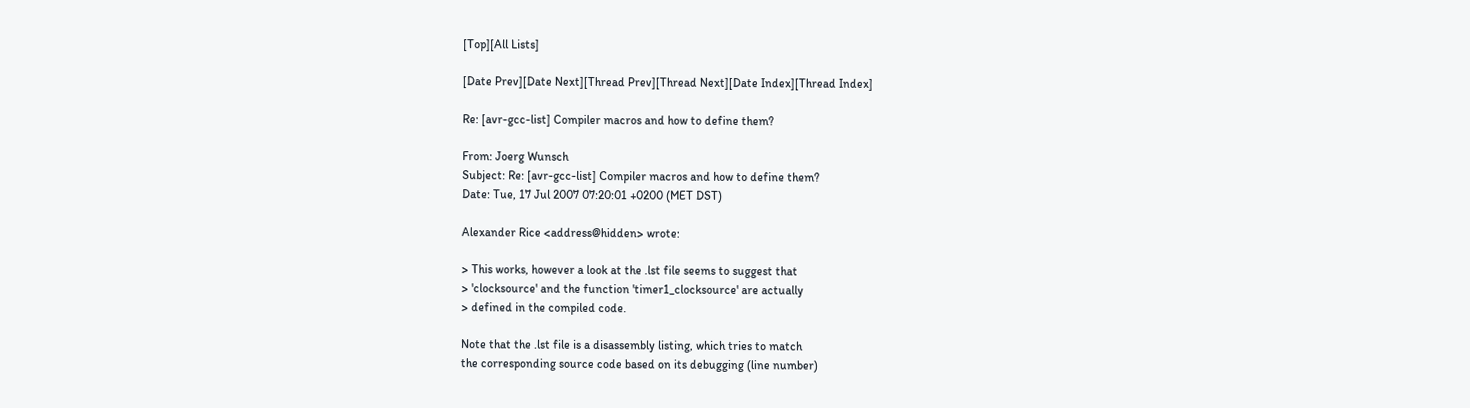[Top][All Lists]

[Date Prev][Date Next][Thread Prev][Thread Next][Date Index][Thread Index]

Re: [avr-gcc-list] Compiler macros and how to define them?

From: Joerg Wunsch
Subject: Re: [avr-gcc-list] Compiler macros and how to define them?
Date: Tue, 17 Jul 2007 07:20:01 +0200 (MET DST)

Alexander Rice <address@hidden> wrote:

> This works, however a look at the .lst file seems to suggest that
> 'clocksource' and the function 'timer1_clocksource' are actually
> defined in the compiled code.

Note that the .lst file is a disassembly listing, which tries to match
the corresponding source code based on its debugging (line number)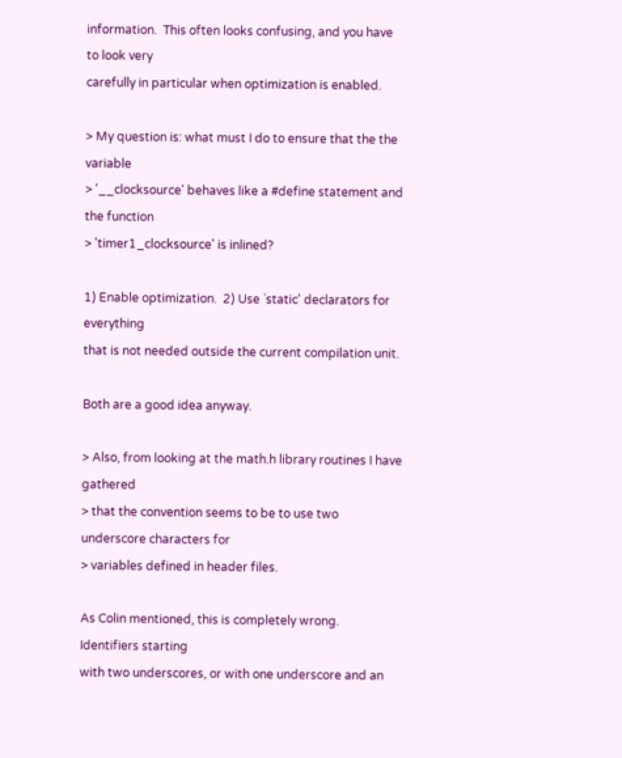information.  This often looks confusing, and you have to look very
carefully in particular when optimization is enabled.

> My question is: what must I do to ensure that the the variable
> '__clocksource' behaves like a #define statement and the function
> 'timer1_clocksource' is inlined?

1) Enable optimization.  2) Use `static' declarators for everything
that is not needed outside the current compilation unit.

Both are a good idea anyway.

> Also, from looking at the math.h library routines I have gathered
> that the convention seems to be to use two underscore characters for
> variables defined in header files.

As Colin mentioned, this is completely wrong.  Identifiers starting
with two underscores, or with one underscore and an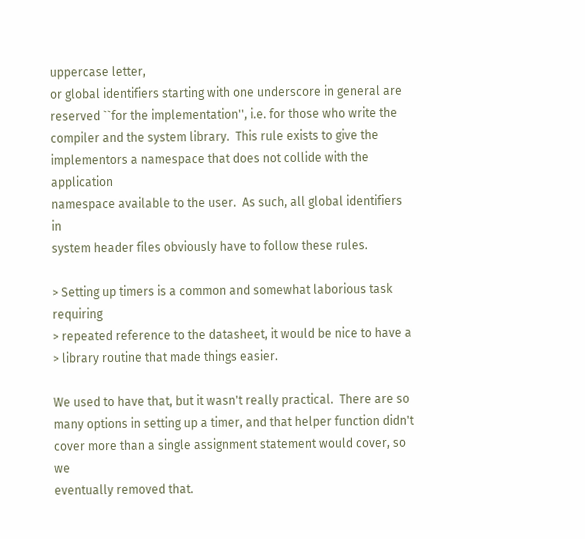uppercase letter,
or global identifiers starting with one underscore in general are
reserved ``for the implementation'', i.e. for those who write the
compiler and the system library.  This rule exists to give the
implementors a namespace that does not collide with the application
namespace available to the user.  As such, all global identifiers in
system header files obviously have to follow these rules.

> Setting up timers is a common and somewhat laborious task requiring
> repeated reference to the datasheet, it would be nice to have a
> library routine that made things easier.

We used to have that, but it wasn't really practical.  There are so
many options in setting up a timer, and that helper function didn't
cover more than a single assignment statement would cover, so we
eventually removed that.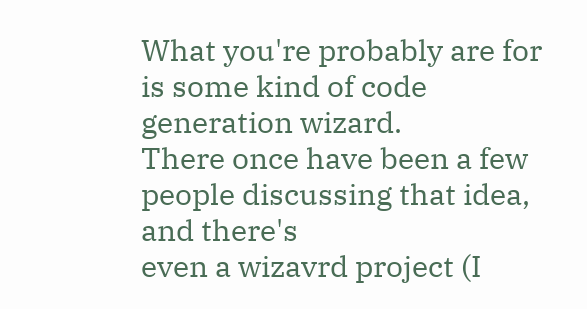What you're probably are for is some kind of code generation wizard.
There once have been a few people discussing that idea, and there's
even a wizavrd project (I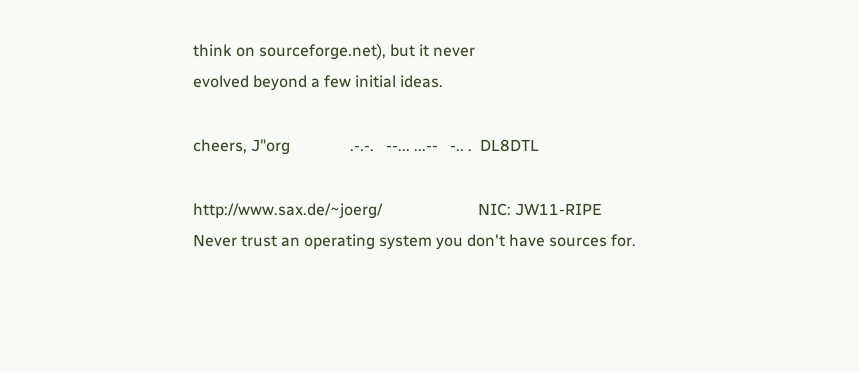think on sourceforge.net), but it never
evolved beyond a few initial ideas.

cheers, J"org               .-.-.   --... ...--   -.. .  DL8DTL

http://www.sax.de/~joerg/                        NIC: JW11-RIPE
Never trust an operating system you don't have sources for.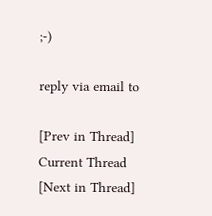;-)

reply via email to

[Prev in Thread] Current Thread [Next in Thread]